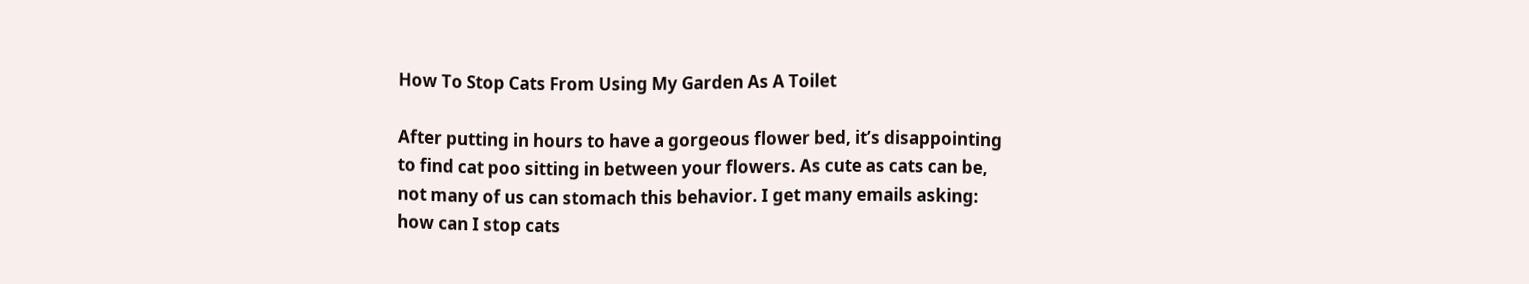How To Stop Cats From Using My Garden As A Toilet

After putting in hours to have a gorgeous flower bed, it’s disappointing to find cat poo sitting in between your flowers. As cute as cats can be, not many of us can stomach this behavior. I get many emails asking: how can I stop cats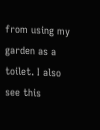from using my garden as a toilet. I also see this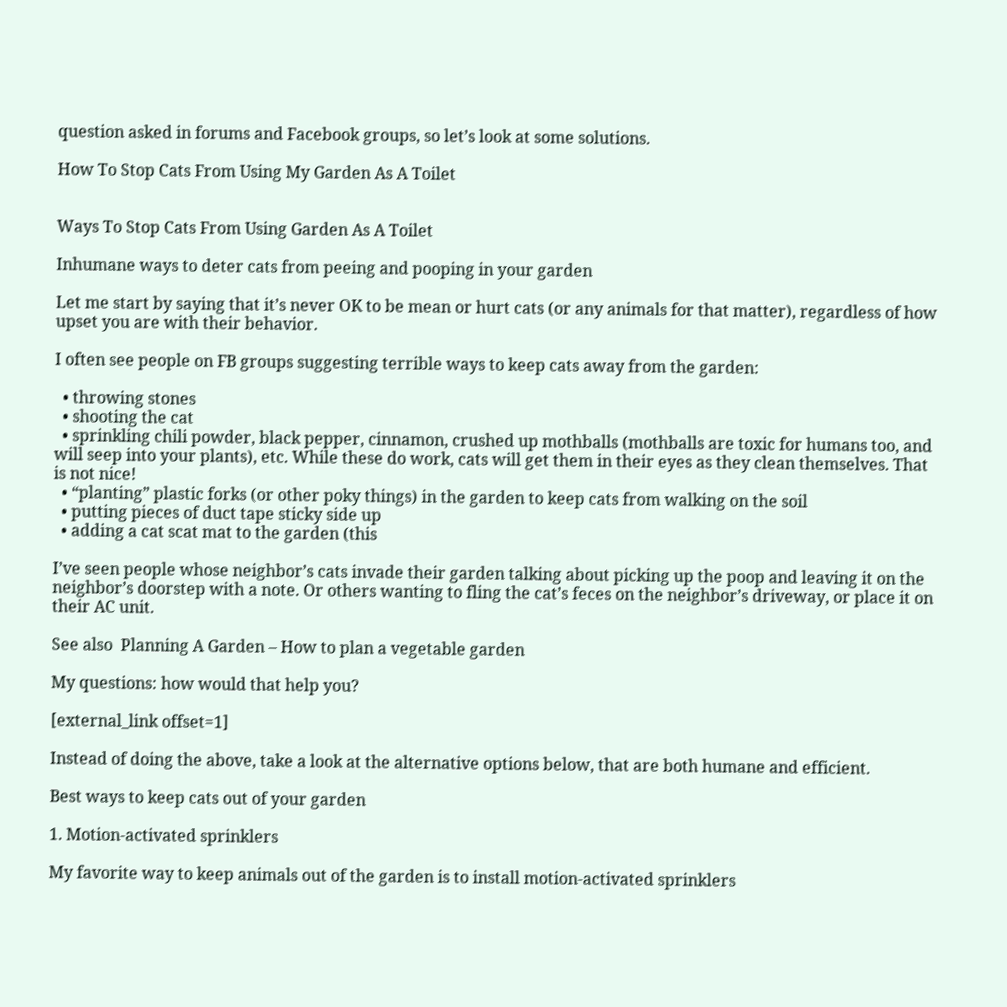question asked in forums and Facebook groups, so let’s look at some solutions.

How To Stop Cats From Using My Garden As A Toilet


Ways To Stop Cats From Using Garden As A Toilet

Inhumane ways to deter cats from peeing and pooping in your garden

Let me start by saying that it’s never OK to be mean or hurt cats (or any animals for that matter), regardless of how upset you are with their behavior.

I often see people on FB groups suggesting terrible ways to keep cats away from the garden:

  • throwing stones
  • shooting the cat
  • sprinkling chili powder, black pepper, cinnamon, crushed up mothballs (mothballs are toxic for humans too, and will seep into your plants), etc. While these do work, cats will get them in their eyes as they clean themselves. That is not nice!
  • “planting” plastic forks (or other poky things) in the garden to keep cats from walking on the soil
  • putting pieces of duct tape sticky side up
  • adding a cat scat mat to the garden (this

I’ve seen people whose neighbor’s cats invade their garden talking about picking up the poop and leaving it on the neighbor’s doorstep with a note. Or others wanting to fling the cat’s feces on the neighbor’s driveway, or place it on their AC unit.

See also  Planning A Garden – How to plan a vegetable garden

My questions: how would that help you?

[external_link offset=1]

Instead of doing the above, take a look at the alternative options below, that are both humane and efficient.

Best ways to keep cats out of your garden

1. Motion-activated sprinklers

My favorite way to keep animals out of the garden is to install motion-activated sprinklers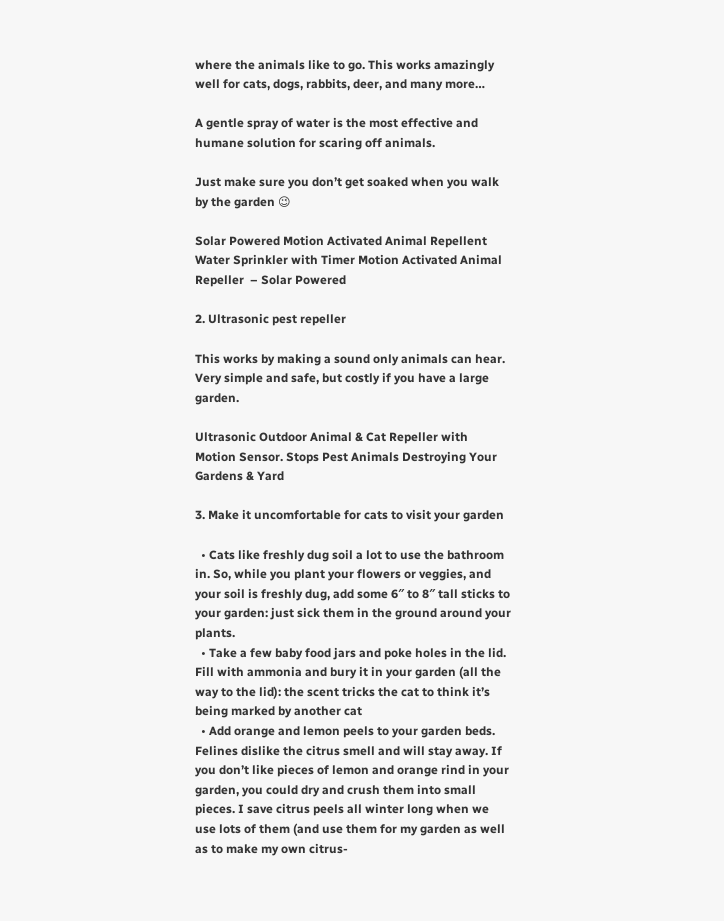where the animals like to go. This works amazingly well for cats, dogs, rabbits, deer, and many more…

A gentle spray of water is the most effective and humane solution for scaring off animals.

Just make sure you don’t get soaked when you walk by the garden 😉

Solar Powered Motion Activated Animal Repellent Water Sprinkler with Timer Motion Activated Animal Repeller  – Solar Powered

2. Ultrasonic pest repeller

This works by making a sound only animals can hear. Very simple and safe, but costly if you have a large garden.

Ultrasonic Outdoor Animal & Cat Repeller with Motion Sensor. Stops Pest Animals Destroying Your Gardens & Yard

3. Make it uncomfortable for cats to visit your garden

  • Cats like freshly dug soil a lot to use the bathroom in. So, while you plant your flowers or veggies, and your soil is freshly dug, add some 6″ to 8″ tall sticks to your garden: just sick them in the ground around your plants.
  • Take a few baby food jars and poke holes in the lid. Fill with ammonia and bury it in your garden (all the way to the lid): the scent tricks the cat to think it’s being marked by another cat
  • Add orange and lemon peels to your garden beds. Felines dislike the citrus smell and will stay away. If you don’t like pieces of lemon and orange rind in your garden, you could dry and crush them into small pieces. I save citrus peels all winter long when we use lots of them (and use them for my garden as well as to make my own citrus-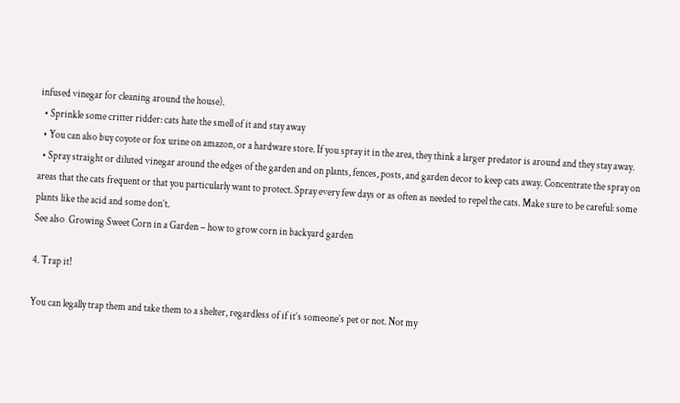infused vinegar for cleaning around the house).
  • Sprinkle some critter ridder: cats hate the smell of it and stay away
  • You can also buy coyote or fox urine on amazon, or a hardware store. If you spray it in the area, they think a larger predator is around and they stay away.
  • Spray straight or diluted vinegar around the edges of the garden and on plants, fences, posts, and garden decor to keep cats away. Concentrate the spray on areas that the cats frequent or that you particularly want to protect. Spray every few days or as often as needed to repel the cats. Make sure to be careful: some plants like the acid and some don’t.
See also  Growing Sweet Corn in a Garden – how to grow corn in backyard garden

4. Trap it!

You can legally trap them and take them to a shelter, regardless of if it’s someone’s pet or not. Not my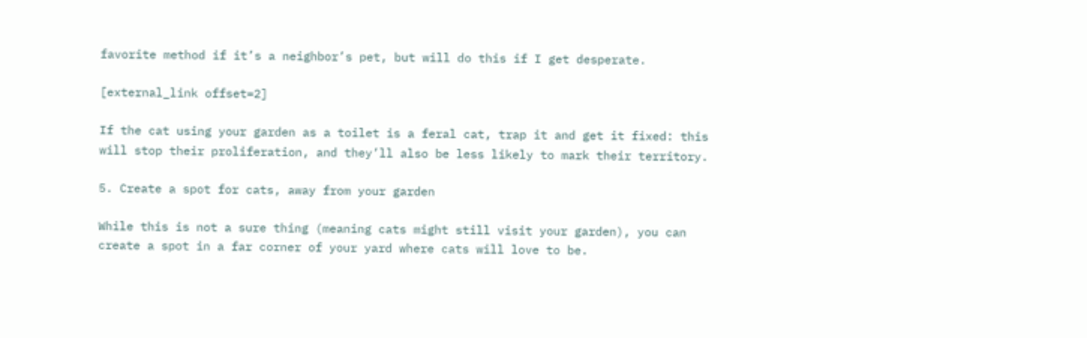favorite method if it’s a neighbor’s pet, but will do this if I get desperate.

[external_link offset=2]

If the cat using your garden as a toilet is a feral cat, trap it and get it fixed: this will stop their proliferation, and they’ll also be less likely to mark their territory.

5. Create a spot for cats, away from your garden

While this is not a sure thing (meaning cats might still visit your garden), you can create a spot in a far corner of your yard where cats will love to be.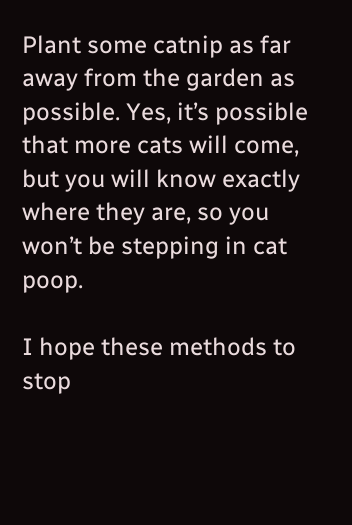Plant some catnip as far away from the garden as possible. Yes, it’s possible that more cats will come, but you will know exactly where they are, so you won’t be stepping in cat poop.

I hope these methods to stop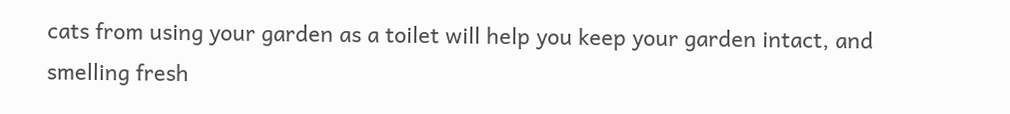cats from using your garden as a toilet will help you keep your garden intact, and smelling fresh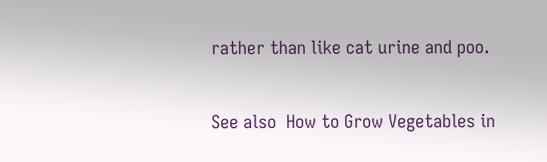rather than like cat urine and poo.

See also  How to Grow Vegetables in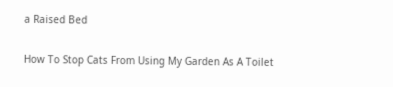a Raised Bed

How To Stop Cats From Using My Garden As A Toilet